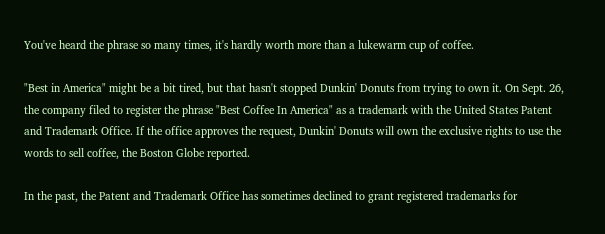You've heard the phrase so many times, it's hardly worth more than a lukewarm cup of coffee.

"Best in America" might be a bit tired, but that hasn't stopped Dunkin' Donuts from trying to own it. On Sept. 26, the company filed to register the phrase "Best Coffee In America" as a trademark with the United States Patent and Trademark Office. If the office approves the request, Dunkin' Donuts will own the exclusive rights to use the words to sell coffee, the Boston Globe reported.

In the past, the Patent and Trademark Office has sometimes declined to grant registered trademarks for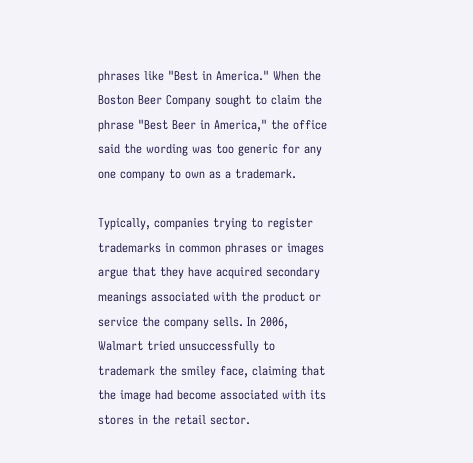phrases like "Best in America." When the Boston Beer Company sought to claim the phrase "Best Beer in America," the office said the wording was too generic for any one company to own as a trademark.

Typically, companies trying to register trademarks in common phrases or images argue that they have acquired secondary meanings associated with the product or service the company sells. In 2006, Walmart tried unsuccessfully to trademark the smiley face, claiming that the image had become associated with its stores in the retail sector.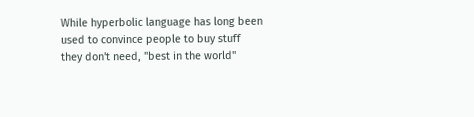While hyperbolic language has long been used to convince people to buy stuff they don't need, "best in the world"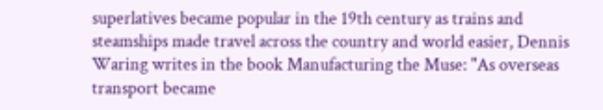superlatives became popular in the 19th century as trains and steamships made travel across the country and world easier, Dennis Waring writes in the book Manufacturing the Muse: "As overseas transport became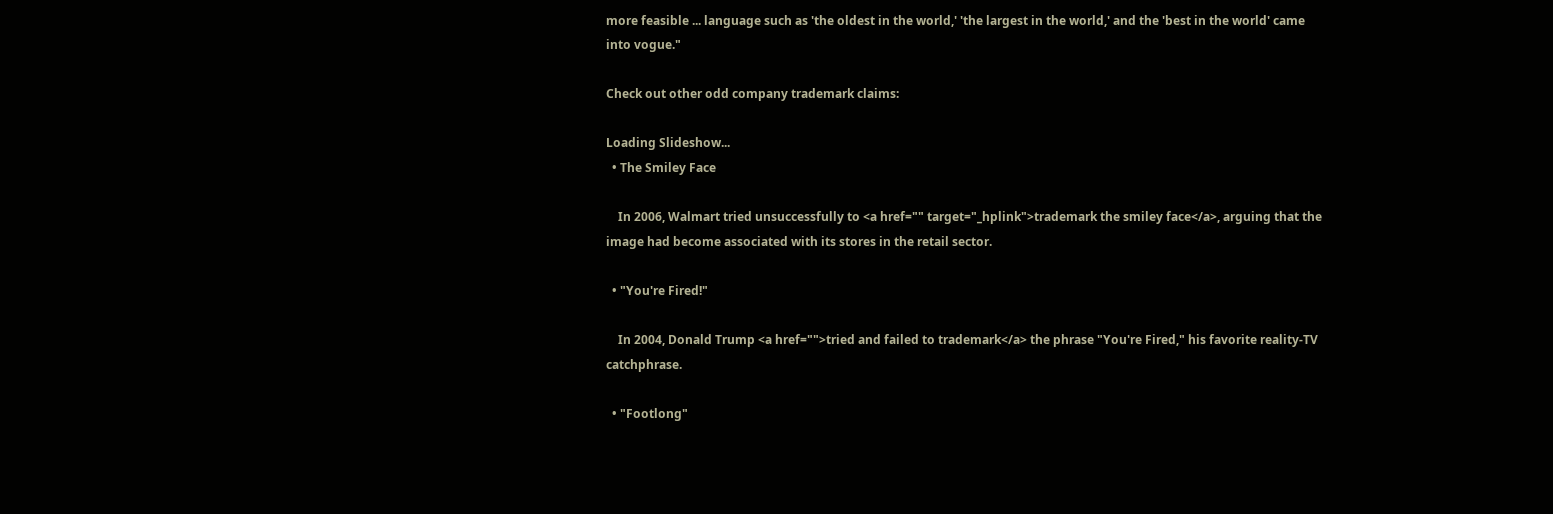more feasible ... language such as 'the oldest in the world,' 'the largest in the world,' and the 'best in the world' came into vogue."

Check out other odd company trademark claims:

Loading Slideshow...
  • The Smiley Face

    In 2006, Walmart tried unsuccessfully to <a href="" target="_hplink">trademark the smiley face</a>, arguing that the image had become associated with its stores in the retail sector.

  • "You're Fired!"

    In 2004, Donald Trump <a href="">tried and failed to trademark</a> the phrase "You're Fired," his favorite reality-TV catchphrase.

  • "Footlong"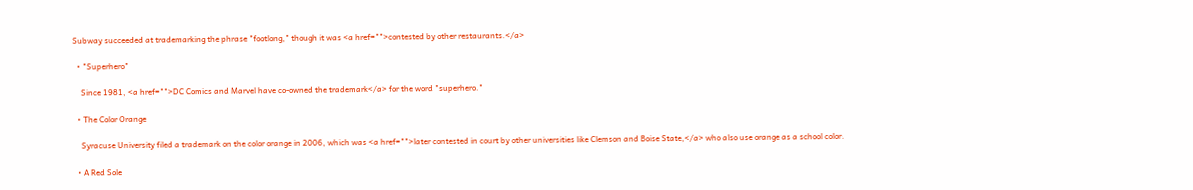Subway succeeded at trademarking the phrase "footlong," though it was <a href="">contested by other restaurants.</a>

  • "Superhero"

    Since 1981, <a href="">DC Comics and Marvel have co-owned the trademark</a> for the word "superhero."

  • The Color Orange

    Syracuse University filed a trademark on the color orange in 2006, which was <a href="">later contested in court by other universities like Clemson and Boise State,</a> who also use orange as a school color.

  • A Red Sole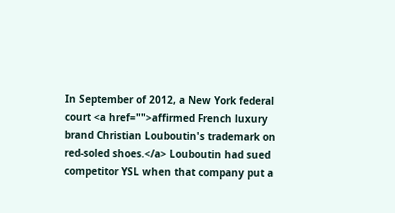In September of 2012, a New York federal court <a href="">affirmed French luxury brand Christian Louboutin's trademark on red-soled shoes.</a> Louboutin had sued competitor YSL when that company put a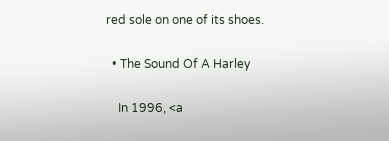red sole on one of its shoes.

  • The Sound Of A Harley

    In 1996, <a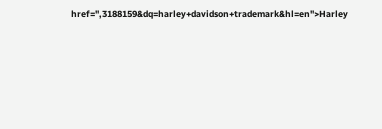href=",3188159&dq=harley+davidson+trademark&hl=en">Harley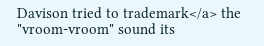Davison tried to trademark</a> the "vroom-vroom" sound its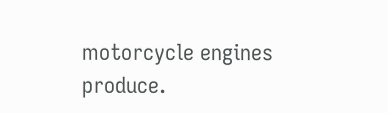motorcycle engines produce.